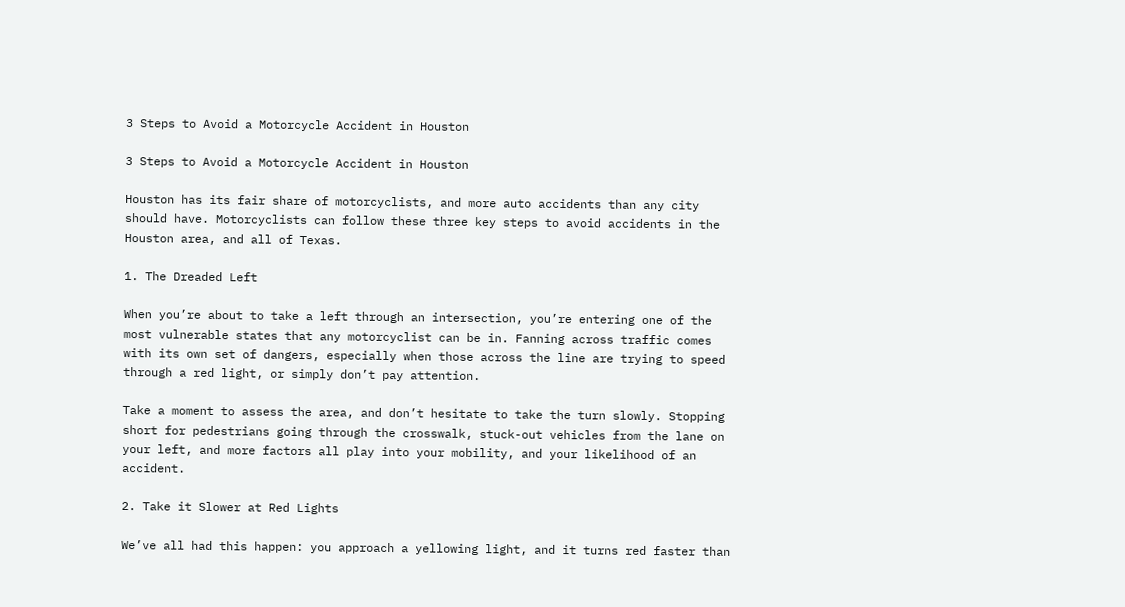3 Steps to Avoid a Motorcycle Accident in Houston

3 Steps to Avoid a Motorcycle Accident in Houston

Houston has its fair share of motorcyclists, and more auto accidents than any city should have. Motorcyclists can follow these three key steps to avoid accidents in the Houston area, and all of Texas.

1. The Dreaded Left

When you’re about to take a left through an intersection, you’re entering one of the most vulnerable states that any motorcyclist can be in. Fanning across traffic comes with its own set of dangers, especially when those across the line are trying to speed through a red light, or simply don’t pay attention.

Take a moment to assess the area, and don’t hesitate to take the turn slowly. Stopping short for pedestrians going through the crosswalk, stuck-out vehicles from the lane on your left, and more factors all play into your mobility, and your likelihood of an accident.

2. Take it Slower at Red Lights

We’ve all had this happen: you approach a yellowing light, and it turns red faster than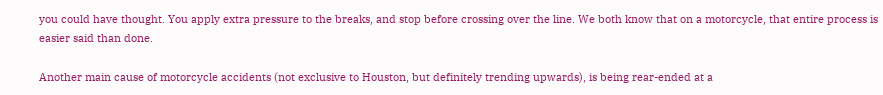you could have thought. You apply extra pressure to the breaks, and stop before crossing over the line. We both know that on a motorcycle, that entire process is easier said than done.

Another main cause of motorcycle accidents (not exclusive to Houston, but definitely trending upwards), is being rear-ended at a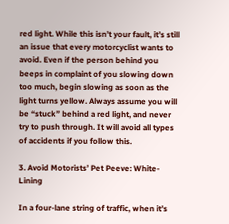red light. While this isn’t your fault, it’s still an issue that every motorcyclist wants to avoid. Even if the person behind you beeps in complaint of you slowing down too much, begin slowing as soon as the light turns yellow. Always assume you will be “stuck” behind a red light, and never try to push through. It will avoid all types of accidents if you follow this.

3. Avoid Motorists’ Pet Peeve: White-Lining

In a four-lane string of traffic, when it’s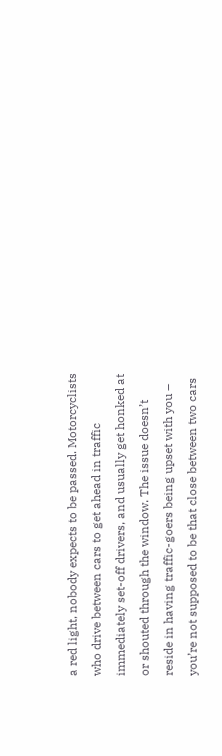a red light, nobody expects to be passed. Motorcyclists who drive between cars to get ahead in traffic immediately set-off drivers, and usually get honked at or shouted through the window. The issue doesn’t reside in having traffic-goers being upset with you – you’re not supposed to be that close between two cars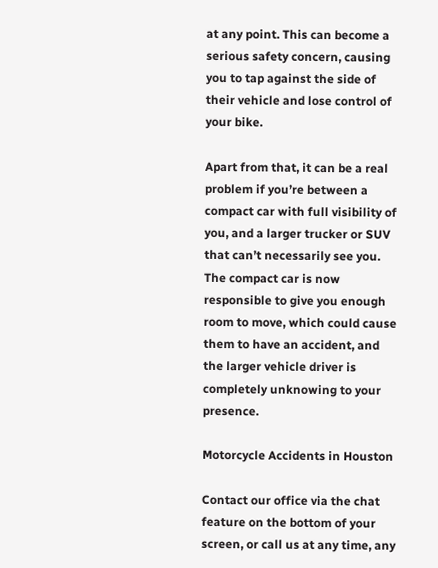at any point. This can become a serious safety concern, causing you to tap against the side of their vehicle and lose control of your bike.

Apart from that, it can be a real problem if you’re between a compact car with full visibility of you, and a larger trucker or SUV that can’t necessarily see you. The compact car is now responsible to give you enough room to move, which could cause them to have an accident, and the larger vehicle driver is completely unknowing to your presence.

Motorcycle Accidents in Houston

Contact our office via the chat feature on the bottom of your screen, or call us at any time, any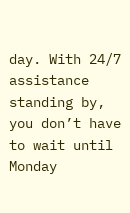day. With 24/7 assistance standing by, you don’t have to wait until Monday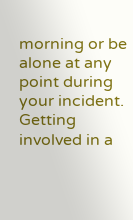morning or be alone at any point during your incident. Getting involved in a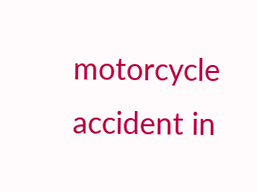motorcycle accident in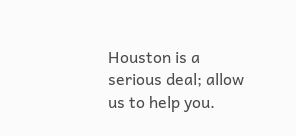Houston is a serious deal; allow us to help you.